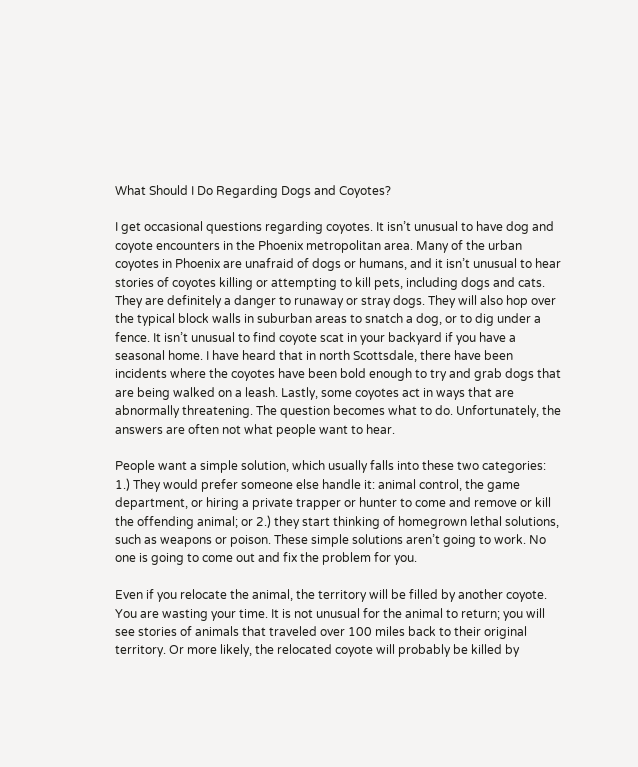What Should I Do Regarding Dogs and Coyotes?

I get occasional questions regarding coyotes. It isn’t unusual to have dog and coyote encounters in the Phoenix metropolitan area. Many of the urban coyotes in Phoenix are unafraid of dogs or humans, and it isn’t unusual to hear stories of coyotes killing or attempting to kill pets, including dogs and cats. They are definitely a danger to runaway or stray dogs. They will also hop over the typical block walls in suburban areas to snatch a dog, or to dig under a fence. It isn’t unusual to find coyote scat in your backyard if you have a seasonal home. I have heard that in north Scottsdale, there have been incidents where the coyotes have been bold enough to try and grab dogs that are being walked on a leash. Lastly, some coyotes act in ways that are abnormally threatening. The question becomes what to do. Unfortunately, the answers are often not what people want to hear.

People want a simple solution, which usually falls into these two categories: 1.) They would prefer someone else handle it: animal control, the game department, or hiring a private trapper or hunter to come and remove or kill the offending animal; or 2.) they start thinking of homegrown lethal solutions, such as weapons or poison. These simple solutions aren’t going to work. No one is going to come out and fix the problem for you.

Even if you relocate the animal, the territory will be filled by another coyote. You are wasting your time. It is not unusual for the animal to return; you will see stories of animals that traveled over 100 miles back to their original territory. Or more likely, the relocated coyote will probably be killed by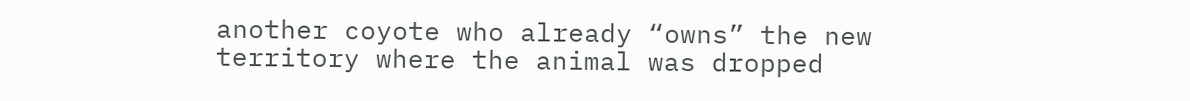another coyote who already “owns” the new territory where the animal was dropped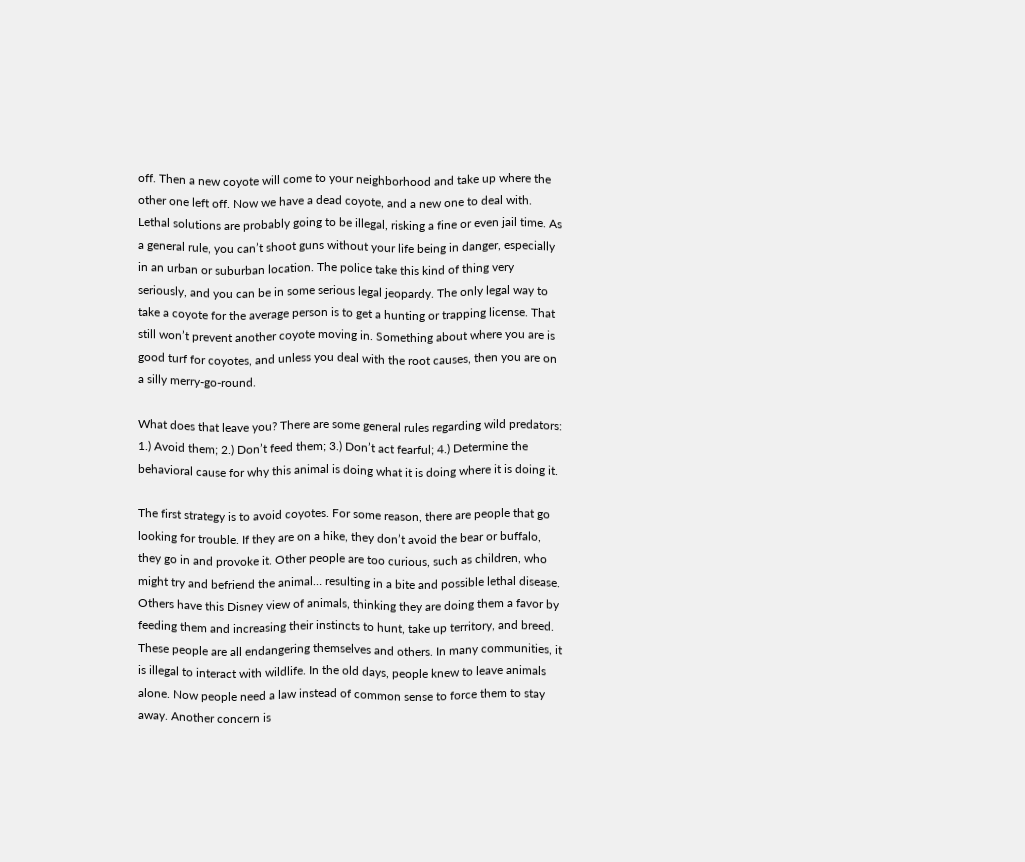off. Then a new coyote will come to your neighborhood and take up where the other one left off. Now we have a dead coyote, and a new one to deal with. Lethal solutions are probably going to be illegal, risking a fine or even jail time. As a general rule, you can’t shoot guns without your life being in danger, especially in an urban or suburban location. The police take this kind of thing very seriously, and you can be in some serious legal jeopardy. The only legal way to take a coyote for the average person is to get a hunting or trapping license. That still won’t prevent another coyote moving in. Something about where you are is good turf for coyotes, and unless you deal with the root causes, then you are on a silly merry-go-round.

What does that leave you? There are some general rules regarding wild predators: 1.) Avoid them; 2.) Don’t feed them; 3.) Don’t act fearful; 4.) Determine the behavioral cause for why this animal is doing what it is doing where it is doing it.

The first strategy is to avoid coyotes. For some reason, there are people that go looking for trouble. If they are on a hike, they don’t avoid the bear or buffalo, they go in and provoke it. Other people are too curious, such as children, who might try and befriend the animal… resulting in a bite and possible lethal disease. Others have this Disney view of animals, thinking they are doing them a favor by feeding them and increasing their instincts to hunt, take up territory, and breed. These people are all endangering themselves and others. In many communities, it is illegal to interact with wildlife. In the old days, people knew to leave animals alone. Now people need a law instead of common sense to force them to stay away. Another concern is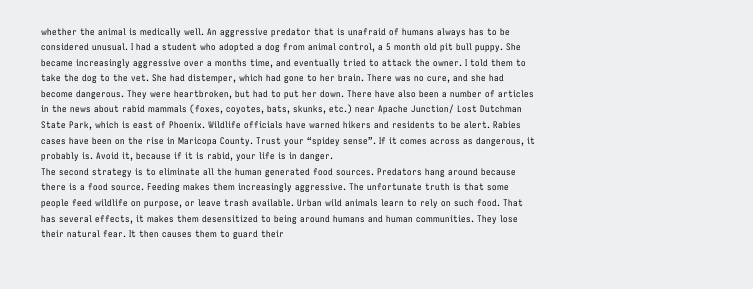whether the animal is medically well. An aggressive predator that is unafraid of humans always has to be considered unusual. I had a student who adopted a dog from animal control, a 5 month old pit bull puppy. She became increasingly aggressive over a months time, and eventually tried to attack the owner. I told them to take the dog to the vet. She had distemper, which had gone to her brain. There was no cure, and she had become dangerous. They were heartbroken, but had to put her down. There have also been a number of articles in the news about rabid mammals (foxes, coyotes, bats, skunks, etc.) near Apache Junction/ Lost Dutchman State Park, which is east of Phoenix. Wildlife officials have warned hikers and residents to be alert. Rabies cases have been on the rise in Maricopa County. Trust your “spidey sense”. If it comes across as dangerous, it probably is. Avoid it, because if it is rabid, your life is in danger.
The second strategy is to eliminate all the human generated food sources. Predators hang around because there is a food source. Feeding makes them increasingly aggressive. The unfortunate truth is that some people feed wildlife on purpose, or leave trash available. Urban wild animals learn to rely on such food. That has several effects, it makes them desensitized to being around humans and human communities. They lose their natural fear. It then causes them to guard their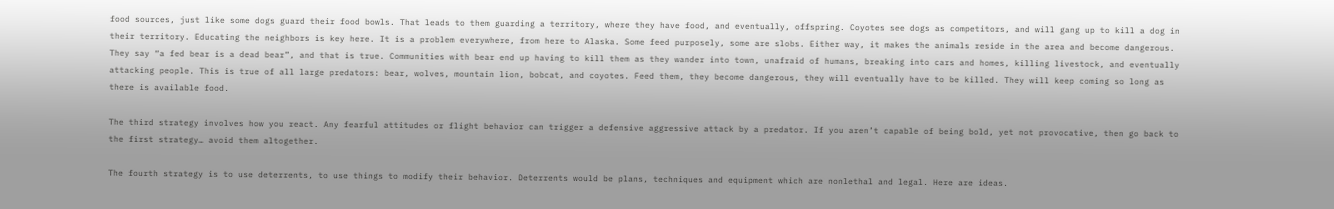food sources, just like some dogs guard their food bowls. That leads to them guarding a territory, where they have food, and eventually, offspring. Coyotes see dogs as competitors, and will gang up to kill a dog in their territory. Educating the neighbors is key here. It is a problem everywhere, from here to Alaska. Some feed purposely, some are slobs. Either way, it makes the animals reside in the area and become dangerous. They say “a fed bear is a dead bear”, and that is true. Communities with bear end up having to kill them as they wander into town, unafraid of humans, breaking into cars and homes, killing livestock, and eventually attacking people. This is true of all large predators: bear, wolves, mountain lion, bobcat, and coyotes. Feed them, they become dangerous, they will eventually have to be killed. They will keep coming so long as there is available food.

The third strategy involves how you react. Any fearful attitudes or flight behavior can trigger a defensive aggressive attack by a predator. If you aren’t capable of being bold, yet not provocative, then go back to the first strategy… avoid them altogether.

The fourth strategy is to use deterrents, to use things to modify their behavior. Deterrents would be plans, techniques and equipment which are nonlethal and legal. Here are ideas.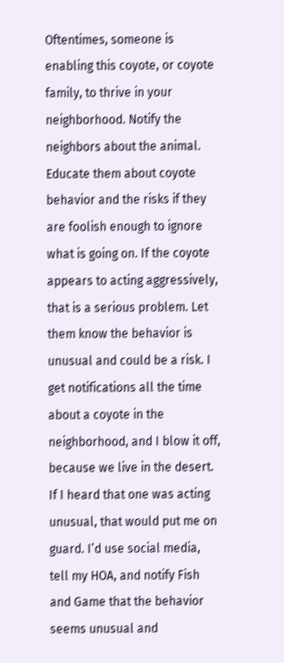Oftentimes, someone is enabling this coyote, or coyote family, to thrive in your neighborhood. Notify the neighbors about the animal. Educate them about coyote behavior and the risks if they are foolish enough to ignore what is going on. If the coyote appears to acting aggressively, that is a serious problem. Let them know the behavior is unusual and could be a risk. I get notifications all the time about a coyote in the neighborhood, and I blow it off, because we live in the desert. If I heard that one was acting unusual, that would put me on guard. I’d use social media, tell my HOA, and notify Fish and Game that the behavior seems unusual and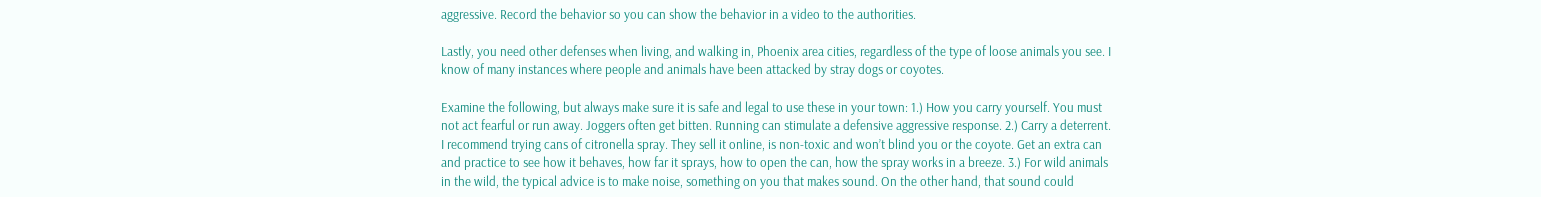aggressive. Record the behavior so you can show the behavior in a video to the authorities.

Lastly, you need other defenses when living, and walking in, Phoenix area cities, regardless of the type of loose animals you see. I know of many instances where people and animals have been attacked by stray dogs or coyotes.

Examine the following, but always make sure it is safe and legal to use these in your town: 1.) How you carry yourself. You must not act fearful or run away. Joggers often get bitten. Running can stimulate a defensive aggressive response. 2.) Carry a deterrent. I recommend trying cans of citronella spray. They sell it online, is non-toxic and won’t blind you or the coyote. Get an extra can and practice to see how it behaves, how far it sprays, how to open the can, how the spray works in a breeze. 3.) For wild animals in the wild, the typical advice is to make noise, something on you that makes sound. On the other hand, that sound could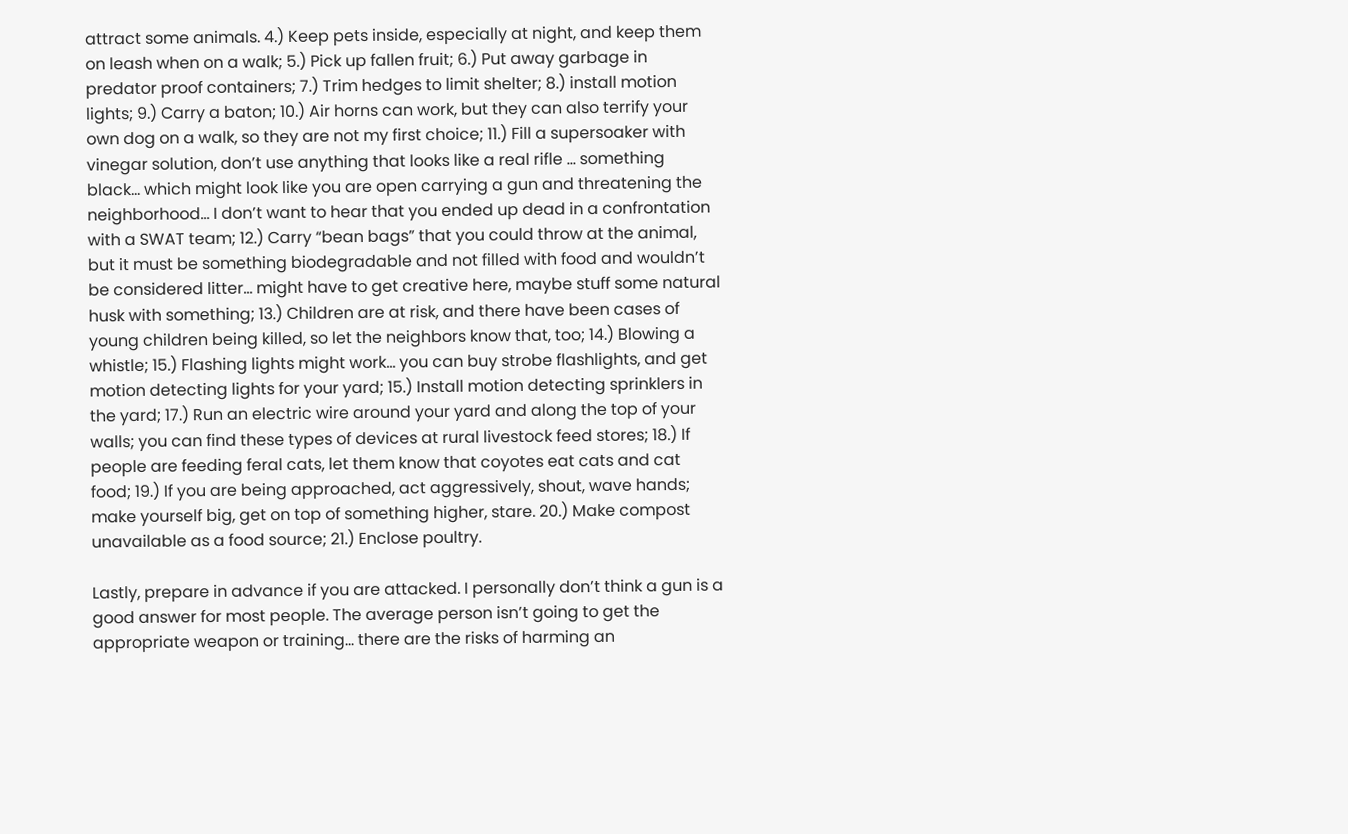attract some animals. 4.) Keep pets inside, especially at night, and keep them on leash when on a walk; 5.) Pick up fallen fruit; 6.) Put away garbage in predator proof containers; 7.) Trim hedges to limit shelter; 8.) install motion lights; 9.) Carry a baton; 10.) Air horns can work, but they can also terrify your own dog on a walk, so they are not my first choice; 11.) Fill a supersoaker with vinegar solution, don’t use anything that looks like a real rifle … something black… which might look like you are open carrying a gun and threatening the neighborhood… I don’t want to hear that you ended up dead in a confrontation with a SWAT team; 12.) Carry “bean bags” that you could throw at the animal, but it must be something biodegradable and not filled with food and wouldn’t be considered litter… might have to get creative here, maybe stuff some natural husk with something; 13.) Children are at risk, and there have been cases of young children being killed, so let the neighbors know that, too; 14.) Blowing a whistle; 15.) Flashing lights might work… you can buy strobe flashlights, and get motion detecting lights for your yard; 15.) Install motion detecting sprinklers in the yard; 17.) Run an electric wire around your yard and along the top of your walls; you can find these types of devices at rural livestock feed stores; 18.) If people are feeding feral cats, let them know that coyotes eat cats and cat food; 19.) If you are being approached, act aggressively, shout, wave hands; make yourself big, get on top of something higher, stare. 20.) Make compost unavailable as a food source; 21.) Enclose poultry.

Lastly, prepare in advance if you are attacked. I personally don’t think a gun is a good answer for most people. The average person isn’t going to get the appropriate weapon or training… there are the risks of harming an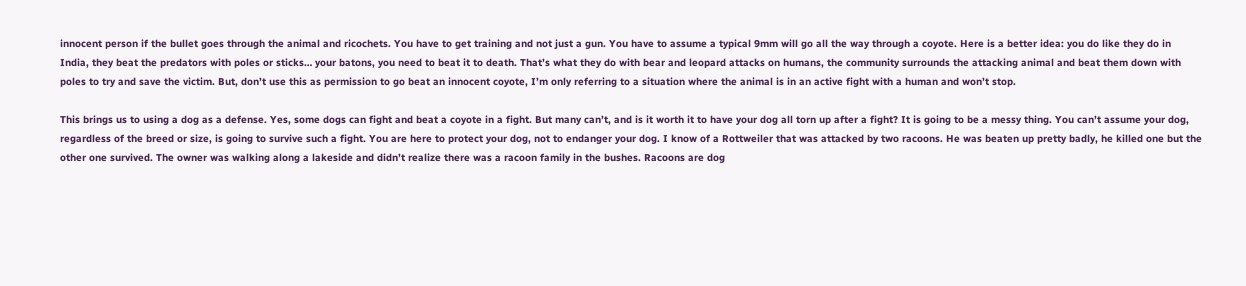innocent person if the bullet goes through the animal and ricochets. You have to get training and not just a gun. You have to assume a typical 9mm will go all the way through a coyote. Here is a better idea: you do like they do in India, they beat the predators with poles or sticks… your batons, you need to beat it to death. That’s what they do with bear and leopard attacks on humans, the community surrounds the attacking animal and beat them down with poles to try and save the victim. But, don’t use this as permission to go beat an innocent coyote, I’m only referring to a situation where the animal is in an active fight with a human and won’t stop.

This brings us to using a dog as a defense. Yes, some dogs can fight and beat a coyote in a fight. But many can’t, and is it worth it to have your dog all torn up after a fight? It is going to be a messy thing. You can’t assume your dog, regardless of the breed or size, is going to survive such a fight. You are here to protect your dog, not to endanger your dog. I know of a Rottweiler that was attacked by two racoons. He was beaten up pretty badly, he killed one but the other one survived. The owner was walking along a lakeside and didn’t realize there was a racoon family in the bushes. Racoons are dog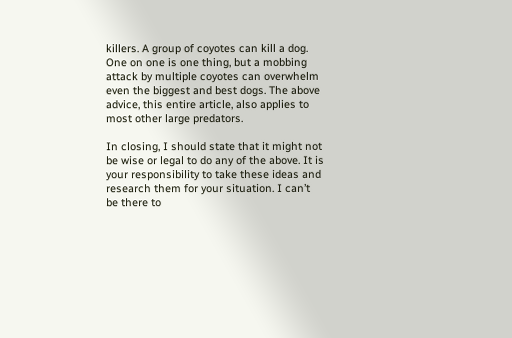killers. A group of coyotes can kill a dog. One on one is one thing, but a mobbing attack by multiple coyotes can overwhelm even the biggest and best dogs. The above advice, this entire article, also applies to most other large predators.

In closing, I should state that it might not be wise or legal to do any of the above. It is your responsibility to take these ideas and research them for your situation. I can’t be there to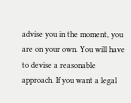advise you in the moment, you are on your own. You will have to devise a reasonable approach. If you want a legal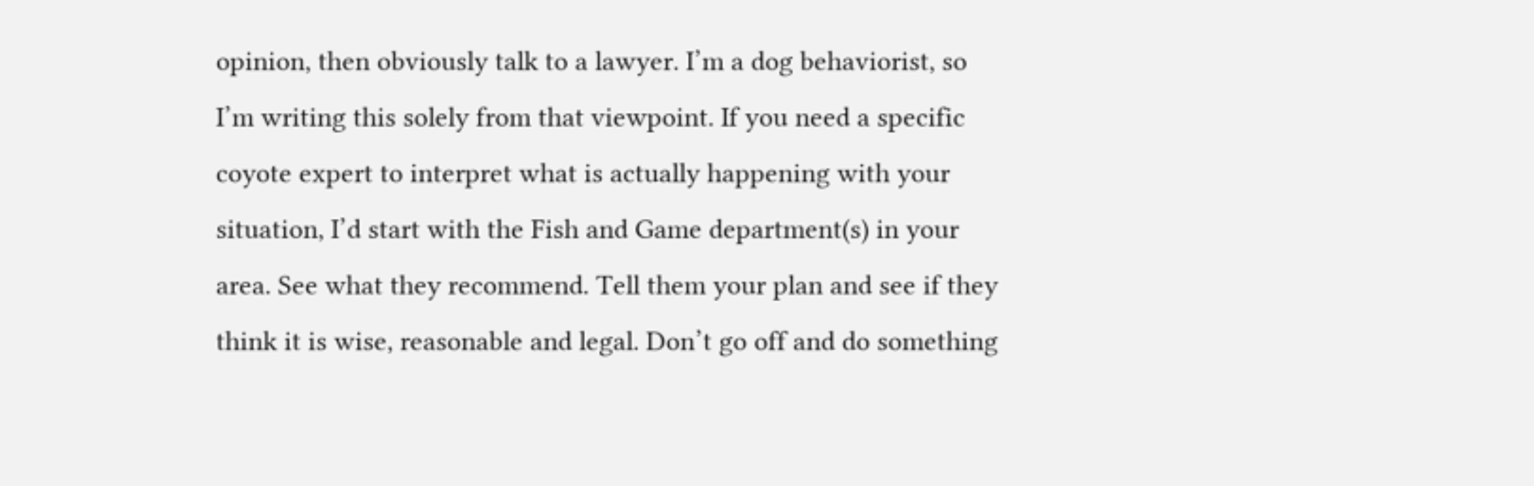opinion, then obviously talk to a lawyer. I’m a dog behaviorist, so I’m writing this solely from that viewpoint. If you need a specific coyote expert to interpret what is actually happening with your situation, I’d start with the Fish and Game department(s) in your area. See what they recommend. Tell them your plan and see if they think it is wise, reasonable and legal. Don’t go off and do something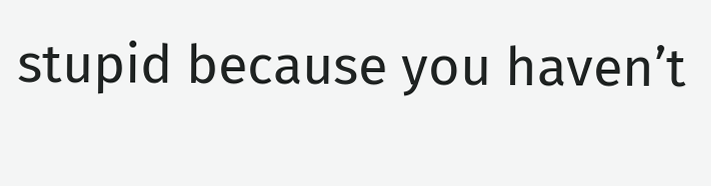stupid because you haven’t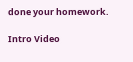done your homework.

Intro Video